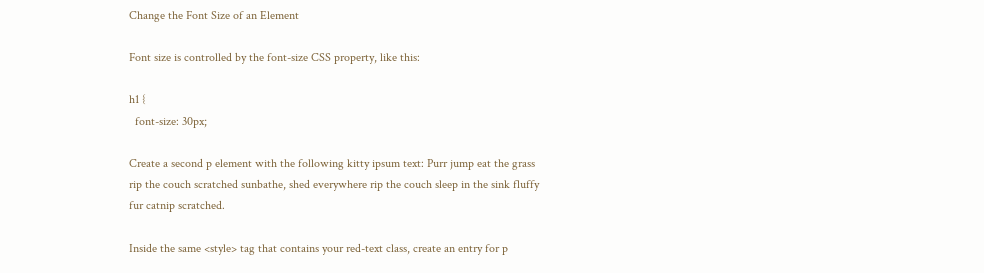Change the Font Size of an Element

Font size is controlled by the font-size CSS property, like this:

h1 {
  font-size: 30px;

Create a second p element with the following kitty ipsum text: Purr jump eat the grass rip the couch scratched sunbathe, shed everywhere rip the couch sleep in the sink fluffy fur catnip scratched.

Inside the same <style> tag that contains your red-text class, create an entry for p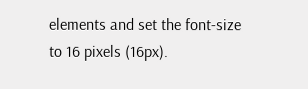elements and set the font-size to 16 pixels (16px).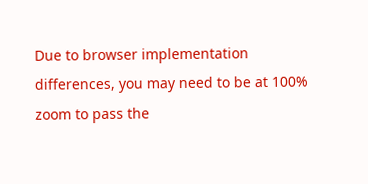Due to browser implementation differences, you may need to be at 100% zoom to pass the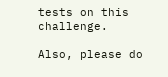tests on this challenge.

Also, please do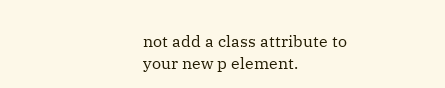not add a class attribute to your new p element.